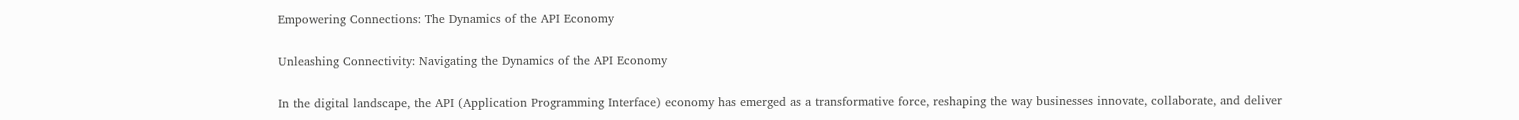Empowering Connections: The Dynamics of the API Economy

Unleashing Connectivity: Navigating the Dynamics of the API Economy

In the digital landscape, the API (Application Programming Interface) economy has emerged as a transformative force, reshaping the way businesses innovate, collaborate, and deliver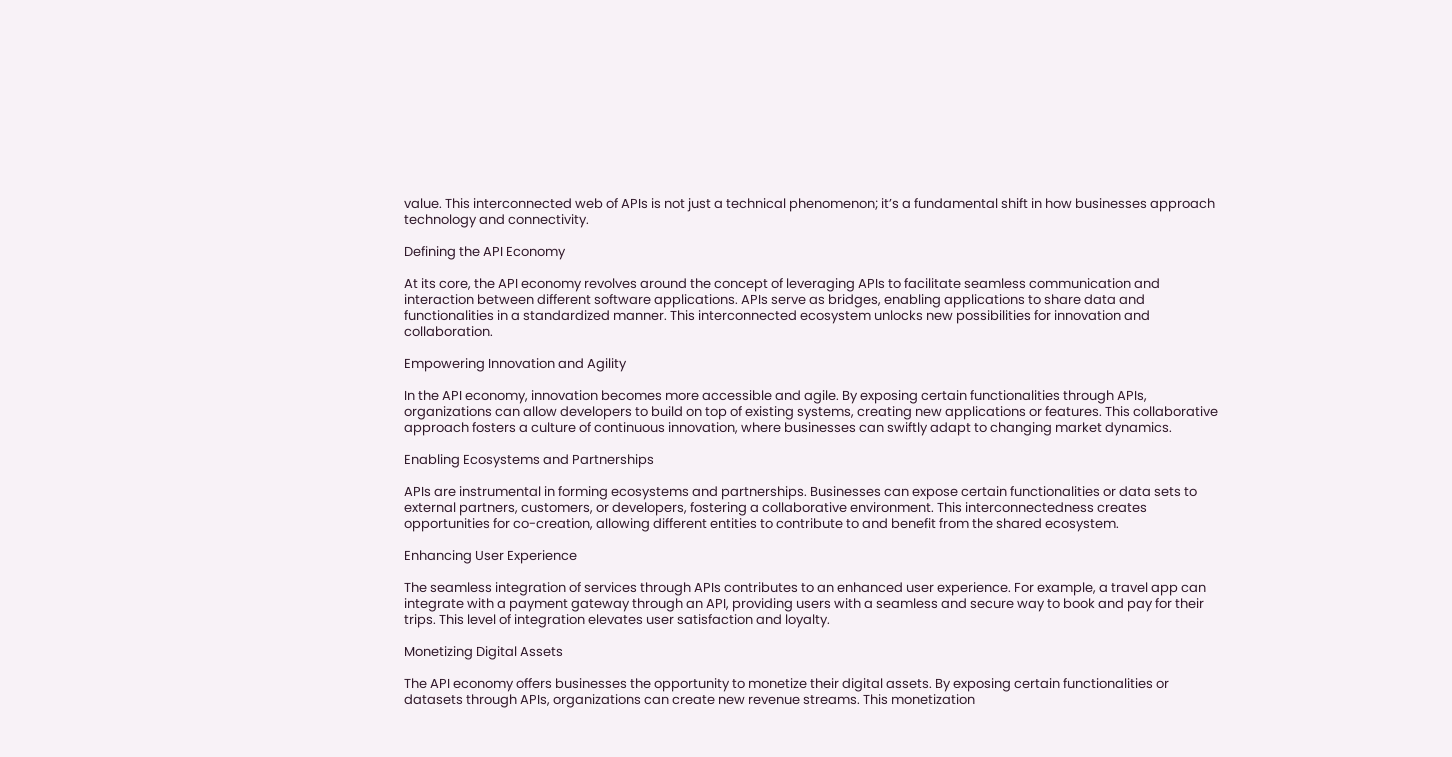value. This interconnected web of APIs is not just a technical phenomenon; it’s a fundamental shift in how businesses approach technology and connectivity.

Defining the API Economy

At its core, the API economy revolves around the concept of leveraging APIs to facilitate seamless communication and interaction between different software applications. APIs serve as bridges, enabling applications to share data and functionalities in a standardized manner. This interconnected ecosystem unlocks new possibilities for innovation and collaboration.

Empowering Innovation and Agility

In the API economy, innovation becomes more accessible and agile. By exposing certain functionalities through APIs, organizations can allow developers to build on top of existing systems, creating new applications or features. This collaborative approach fosters a culture of continuous innovation, where businesses can swiftly adapt to changing market dynamics.

Enabling Ecosystems and Partnerships

APIs are instrumental in forming ecosystems and partnerships. Businesses can expose certain functionalities or data sets to external partners, customers, or developers, fostering a collaborative environment. This interconnectedness creates opportunities for co-creation, allowing different entities to contribute to and benefit from the shared ecosystem.

Enhancing User Experience

The seamless integration of services through APIs contributes to an enhanced user experience. For example, a travel app can integrate with a payment gateway through an API, providing users with a seamless and secure way to book and pay for their trips. This level of integration elevates user satisfaction and loyalty.

Monetizing Digital Assets

The API economy offers businesses the opportunity to monetize their digital assets. By exposing certain functionalities or datasets through APIs, organizations can create new revenue streams. This monetization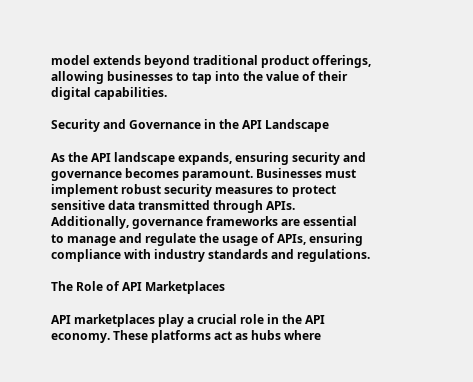model extends beyond traditional product offerings, allowing businesses to tap into the value of their digital capabilities.

Security and Governance in the API Landscape

As the API landscape expands, ensuring security and governance becomes paramount. Businesses must implement robust security measures to protect sensitive data transmitted through APIs. Additionally, governance frameworks are essential to manage and regulate the usage of APIs, ensuring compliance with industry standards and regulations.

The Role of API Marketplaces

API marketplaces play a crucial role in the API economy. These platforms act as hubs where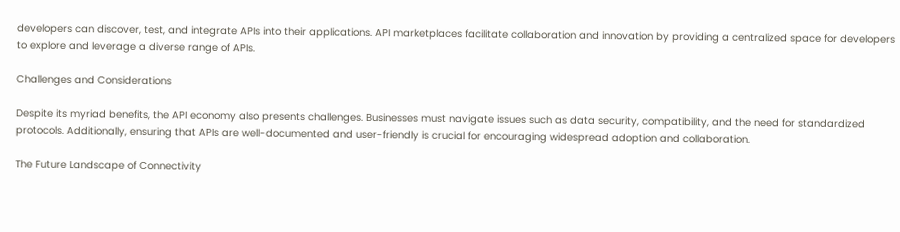developers can discover, test, and integrate APIs into their applications. API marketplaces facilitate collaboration and innovation by providing a centralized space for developers to explore and leverage a diverse range of APIs.

Challenges and Considerations

Despite its myriad benefits, the API economy also presents challenges. Businesses must navigate issues such as data security, compatibility, and the need for standardized protocols. Additionally, ensuring that APIs are well-documented and user-friendly is crucial for encouraging widespread adoption and collaboration.

The Future Landscape of Connectivity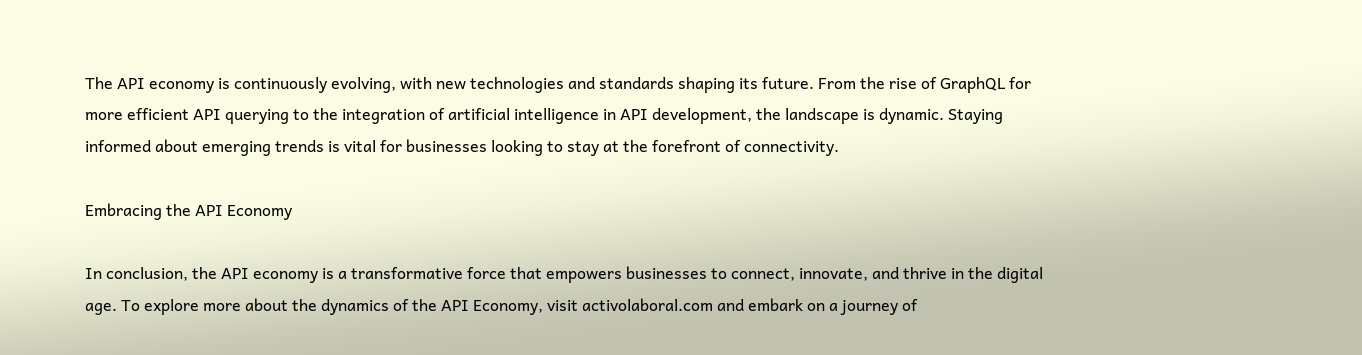The API economy is continuously evolving, with new technologies and standards shaping its future. From the rise of GraphQL for more efficient API querying to the integration of artificial intelligence in API development, the landscape is dynamic. Staying informed about emerging trends is vital for businesses looking to stay at the forefront of connectivity.

Embracing the API Economy

In conclusion, the API economy is a transformative force that empowers businesses to connect, innovate, and thrive in the digital age. To explore more about the dynamics of the API Economy, visit activolaboral.com and embark on a journey of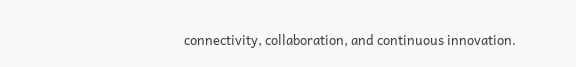connectivity, collaboration, and continuous innovation.